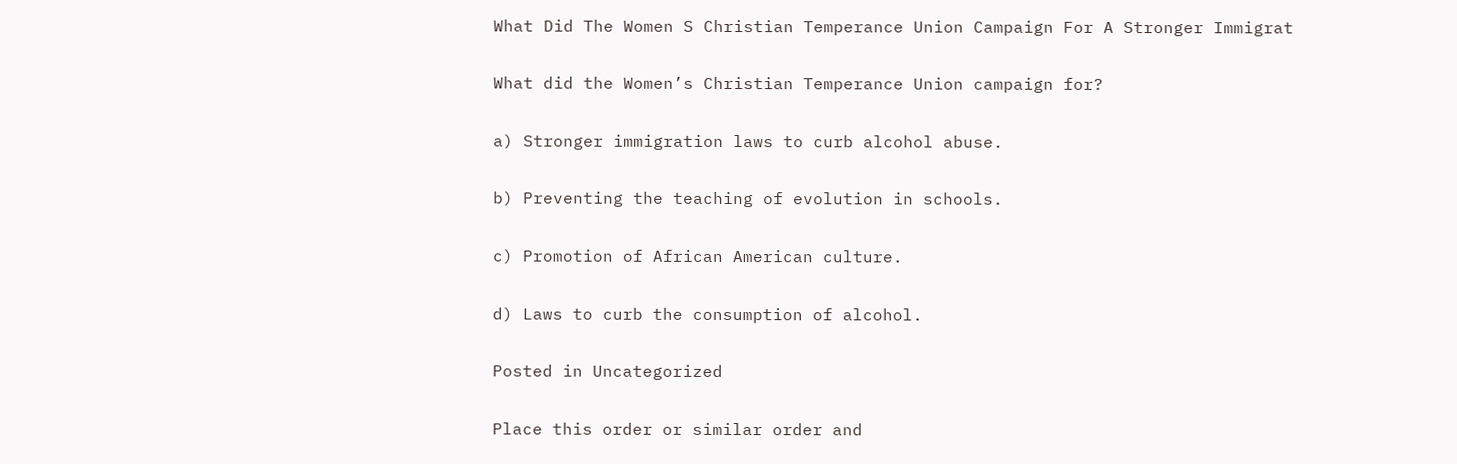What Did The Women S Christian Temperance Union Campaign For A Stronger Immigrat

What did the Women’s Christian Temperance Union campaign for?

a) Stronger immigration laws to curb alcohol abuse.

b) Preventing the teaching of evolution in schools.

c) Promotion of African American culture.

d) Laws to curb the consumption of alcohol.

Posted in Uncategorized

Place this order or similar order and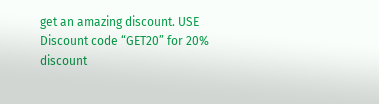get an amazing discount. USE Discount code “GET20” for 20% discount